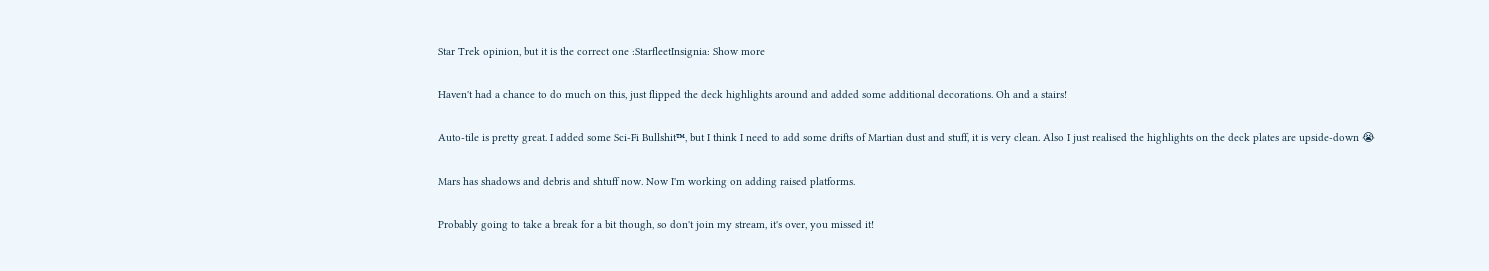Star Trek opinion, but it is the correct one :StarfleetInsignia: Show more

Haven't had a chance to do much on this, just flipped the deck highlights around and added some additional decorations. Oh and a stairs!

Auto-tile is pretty great. I added some Sci-Fi Bullshit™, but I think I need to add some drifts of Martian dust and stuff, it is very clean. Also I just realised the highlights on the deck plates are upside-down 😭

Mars has shadows and debris and shtuff now. Now I'm working on adding raised platforms.

Probably going to take a break for a bit though, so don't join my stream, it's over, you missed it!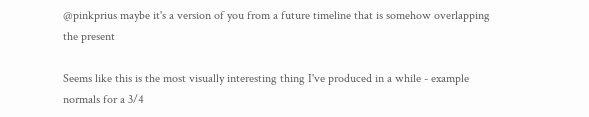@pinkprius maybe it's a version of you from a future timeline that is somehow overlapping the present

Seems like this is the most visually interesting thing I've produced in a while - example normals for a 3/4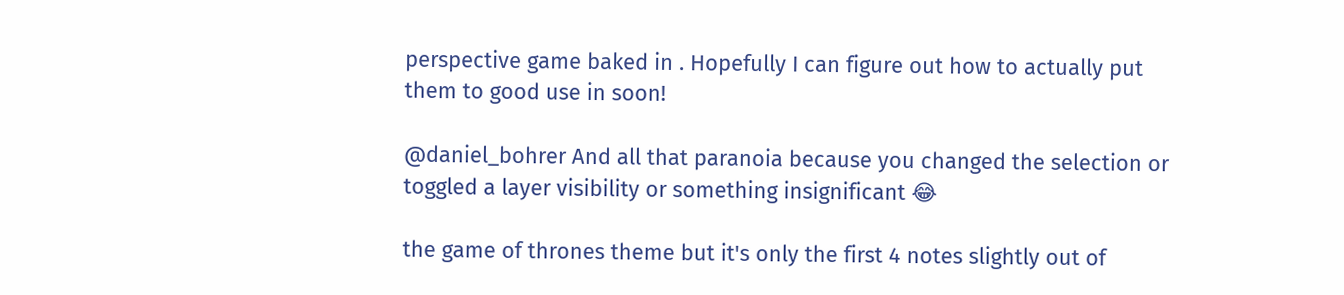perspective game baked in . Hopefully I can figure out how to actually put them to good use in soon!

@daniel_bohrer And all that paranoia because you changed the selection or toggled a layer visibility or something insignificant 😂

the game of thrones theme but it's only the first 4 notes slightly out of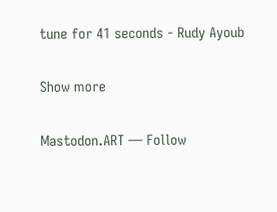tune for 41 seconds - Rudy Ayoub

Show more

Mastodon.ART — Follow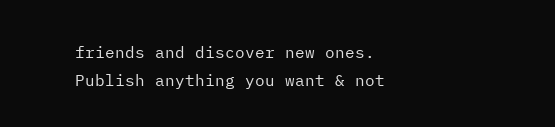friends and discover new ones. Publish anything you want & not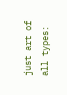just art of all types: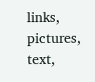links, pictures, text,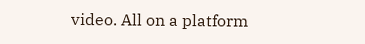video. All on a platform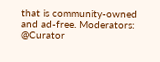that is community-owned and ad-free. Moderators: @Curator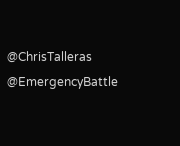@ChrisTalleras @EmergencyBattle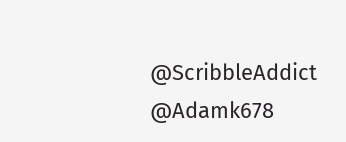@ScribbleAddict @Adamk678